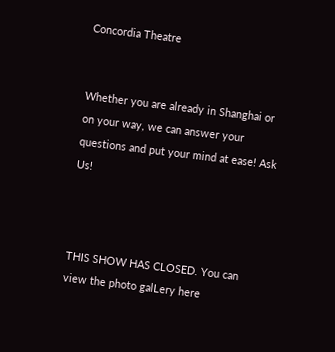Concordia Theatre


Whether you are already in Shanghai or on your way, we can answer your questions and put your mind at ease! Ask Us!



THIS SHOW HAS CLOSED. You can view the photo galLery here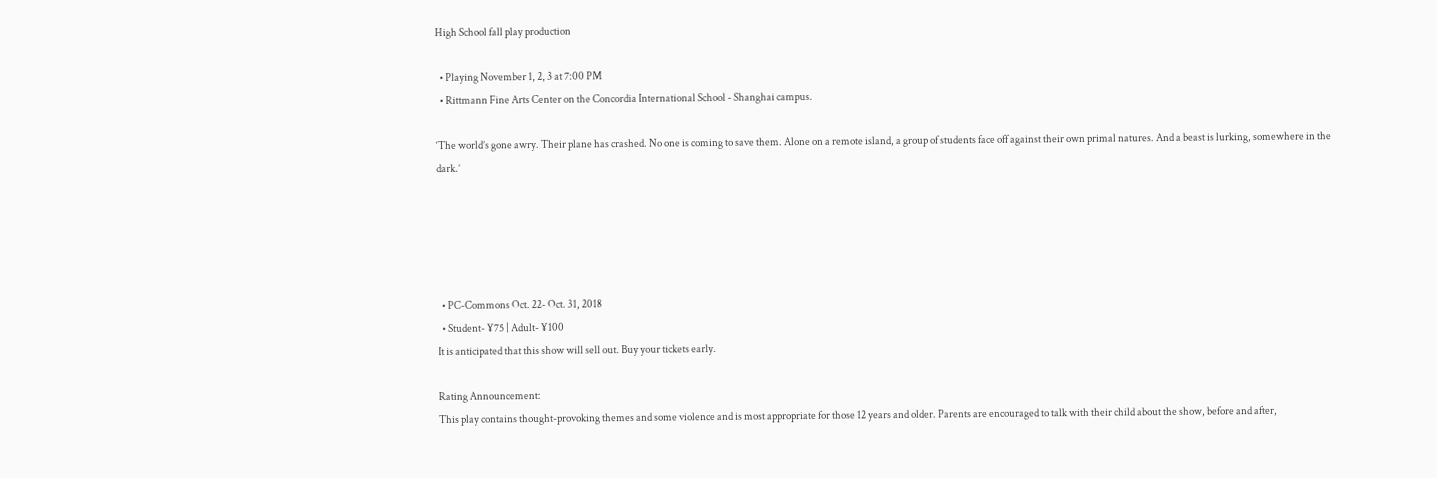High School fall play production

  • Playing November 1, 2, 3 at 7:00 PM
  • Rittmann Fine Arts Center on the Concordia International School - Shanghai campus.

‘The world’s gone awry. Their plane has crashed. No one is coming to save them. Alone on a remote island, a group of students face off against their own primal natures. And a beast is lurking, somewhere in the dark.’





  • PC-Commons Oct. 22- Oct. 31, 2018
  • Student- ¥75 | Adult- ¥100
It is anticipated that this show will sell out. Buy your tickets early.

Rating Announcement:
This play contains thought-provoking themes and some violence and is most appropriate for those 12 years and older. Parents are encouraged to talk with their child about the show, before and after,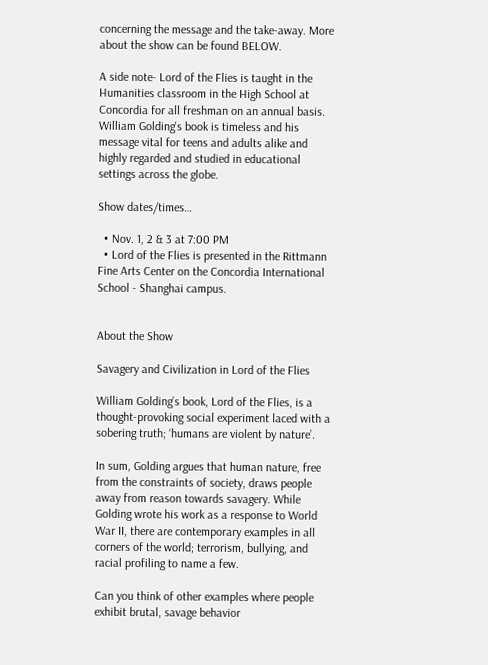concerning the message and the take-away. More about the show can be found BELOW.

A side note- Lord of the Flies is taught in the Humanities classroom in the High School at Concordia for all freshman on an annual basis. William Golding's book is timeless and his message vital for teens and adults alike and highly regarded and studied in educational settings across the globe.

Show dates/times…

  • Nov. 1, 2 & 3 at 7:00 PM
  • Lord of the Flies is presented in the Rittmann Fine Arts Center on the Concordia International School - Shanghai campus.


About the Show

Savagery and Civilization in Lord of the Flies

William Golding’s book, Lord of the Flies, is a thought-provoking social experiment laced with a sobering truth; ‘humans are violent by nature’.

In sum, Golding argues that human nature, free from the constraints of society, draws people away from reason towards savagery. While Golding wrote his work as a response to World War II, there are contemporary examples in all corners of the world; terrorism, bullying, and racial profiling to name a few.

Can you think of other examples where people exhibit brutal, savage behavior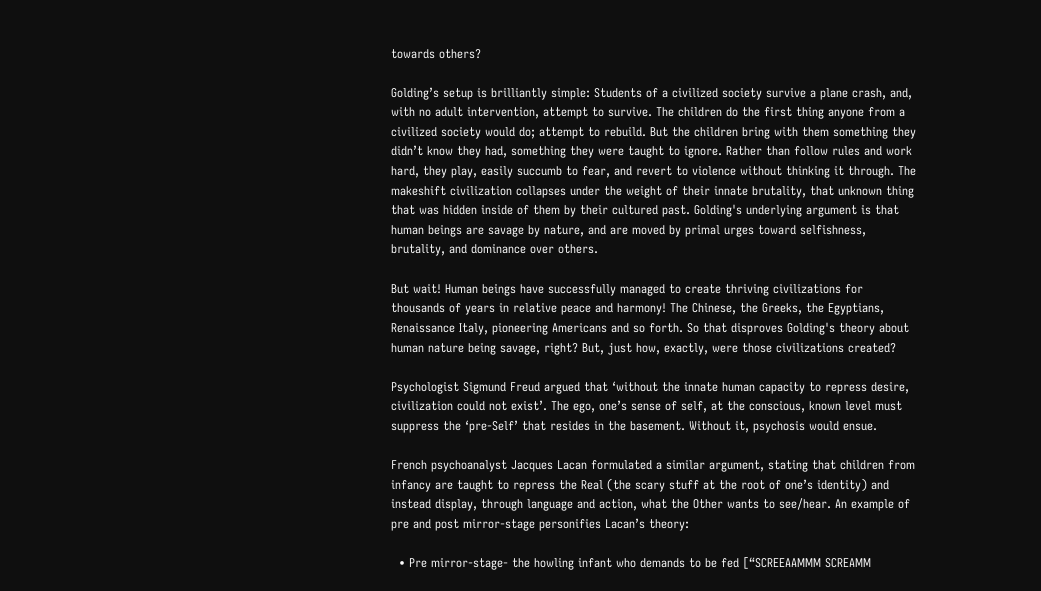towards others?

Golding’s setup is brilliantly simple: Students of a civilized society survive a plane crash, and, with no adult intervention, attempt to survive. The children do the first thing anyone from a civilized society would do; attempt to rebuild. But the children bring with them something they didn’t know they had, something they were taught to ignore. Rather than follow rules and work hard, they play, easily succumb to fear, and revert to violence without thinking it through. The makeshift civilization collapses under the weight of their innate brutality, that unknown thing that was hidden inside of them by their cultured past. Golding's underlying argument is that human beings are savage by nature, and are moved by primal urges toward selfishness, brutality, and dominance over others.

But wait! Human beings have successfully managed to create thriving civilizations for thousands of years in relative peace and harmony! The Chinese, the Greeks, the Egyptians, Renaissance Italy, pioneering Americans and so forth. So that disproves Golding's theory about human nature being savage, right? But, just how, exactly, were those civilizations created?

Psychologist Sigmund Freud argued that ‘without the innate human capacity to repress desire, civilization could not exist’. The ego, one’s sense of self, at the conscious, known level must suppress the ‘pre-Self’ that resides in the basement. Without it, psychosis would ensue.

French psychoanalyst Jacques Lacan formulated a similar argument, stating that children from infancy are taught to repress the Real (the scary stuff at the root of one’s identity) and instead display, through language and action, what the Other wants to see/hear. An example of pre and post mirror-stage personifies Lacan’s theory:

  • Pre mirror-stage- the howling infant who demands to be fed [“SCREEAAMMM SCREAMM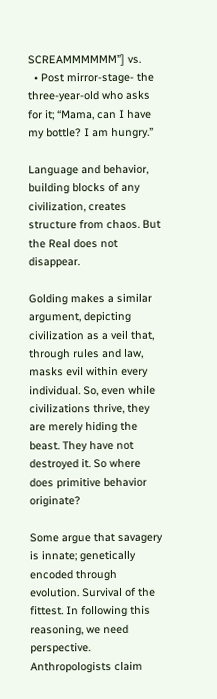SCREAMMMMMM”] vs.
  • Post mirror-stage- the three-year-old who asks for it; “Mama, can I have my bottle? I am hungry.”

Language and behavior, building blocks of any civilization, creates structure from chaos. But the Real does not disappear.

Golding makes a similar argument, depicting civilization as a veil that, through rules and law, masks evil within every individual. So, even while civilizations thrive, they are merely hiding the beast. They have not destroyed it. So where does primitive behavior originate?

Some argue that savagery is innate; genetically encoded through evolution. Survival of the fittest. In following this reasoning, we need perspective. Anthropologists claim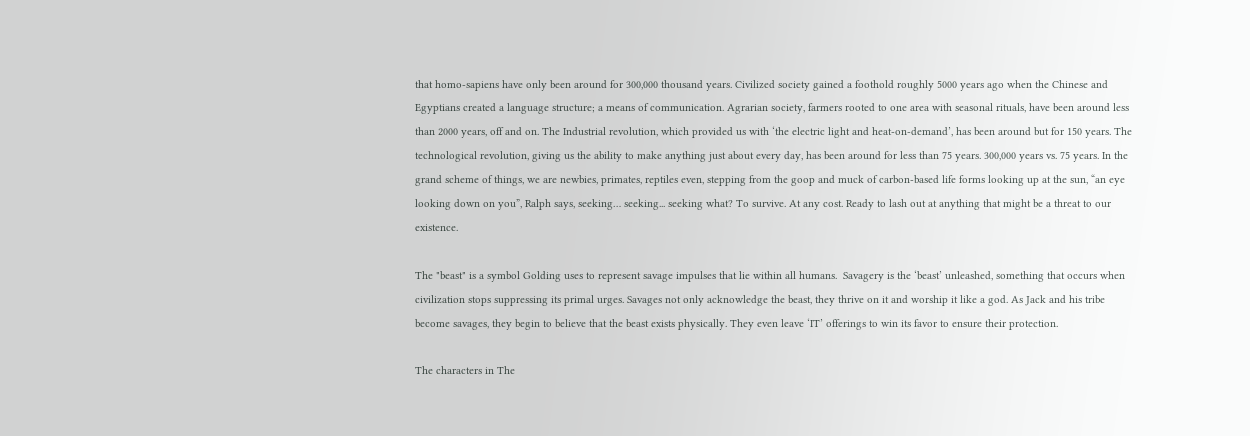that homo-sapiens have only been around for 300,000 thousand years. Civilized society gained a foothold roughly 5000 years ago when the Chinese and Egyptians created a language structure; a means of communication. Agrarian society, farmers rooted to one area with seasonal rituals, have been around less than 2000 years, off and on. The Industrial revolution, which provided us with ‘the electric light and heat-on-demand’, has been around but for 150 years. The technological revolution, giving us the ability to make anything just about every day, has been around for less than 75 years. 300,000 years vs. 75 years. In the grand scheme of things, we are newbies, primates, reptiles even, stepping from the goop and muck of carbon-based life forms looking up at the sun, “an eye looking down on you”, Ralph says, seeking… seeking... seeking what? To survive. At any cost. Ready to lash out at anything that might be a threat to our existence.

The "beast" is a symbol Golding uses to represent savage impulses that lie within all humans.  Savagery is the ‘beast’ unleashed, something that occurs when civilization stops suppressing its primal urges. Savages not only acknowledge the beast, they thrive on it and worship it like a god. As Jack and his tribe become savages, they begin to believe that the beast exists physically. They even leave ‘IT’ offerings to win its favor to ensure their protection.

The characters in The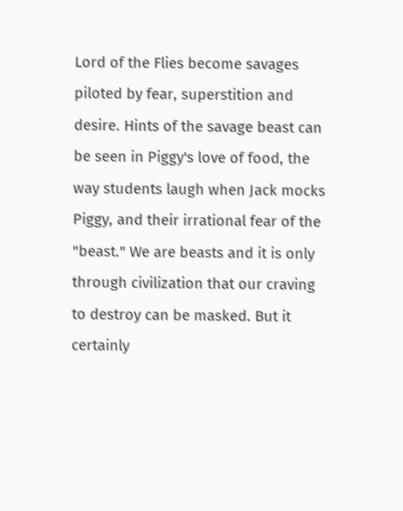Lord of the Flies become savages piloted by fear, superstition and desire. Hints of the savage beast can be seen in Piggy's love of food, the way students laugh when Jack mocks Piggy, and their irrational fear of the "beast." We are beasts and it is only through civilization that our craving to destroy can be masked. But it certainly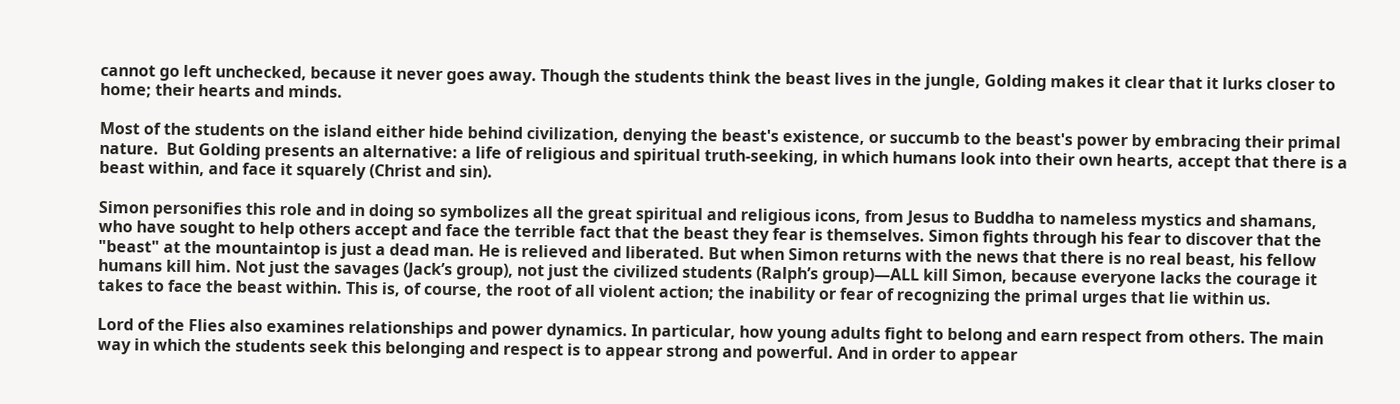cannot go left unchecked, because it never goes away. Though the students think the beast lives in the jungle, Golding makes it clear that it lurks closer to home; their hearts and minds.

Most of the students on the island either hide behind civilization, denying the beast's existence, or succumb to the beast's power by embracing their primal nature.  But Golding presents an alternative: a life of religious and spiritual truth-seeking, in which humans look into their own hearts, accept that there is a beast within, and face it squarely (Christ and sin).

Simon personifies this role and in doing so symbolizes all the great spiritual and religious icons, from Jesus to Buddha to nameless mystics and shamans, who have sought to help others accept and face the terrible fact that the beast they fear is themselves. Simon fights through his fear to discover that the "beast" at the mountaintop is just a dead man. He is relieved and liberated. But when Simon returns with the news that there is no real beast, his fellow humans kill him. Not just the savages (Jack’s group), not just the civilized students (Ralph’s group)—ALL kill Simon, because everyone lacks the courage it takes to face the beast within. This is, of course, the root of all violent action; the inability or fear of recognizing the primal urges that lie within us.

Lord of the Flies also examines relationships and power dynamics. In particular, how young adults fight to belong and earn respect from others. The main way in which the students seek this belonging and respect is to appear strong and powerful. And in order to appear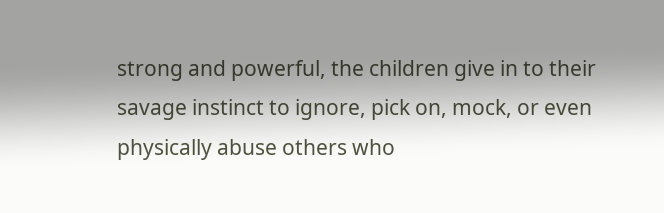strong and powerful, the children give in to their savage instinct to ignore, pick on, mock, or even physically abuse others who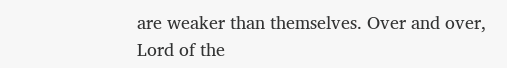are weaker than themselves. Over and over, Lord of the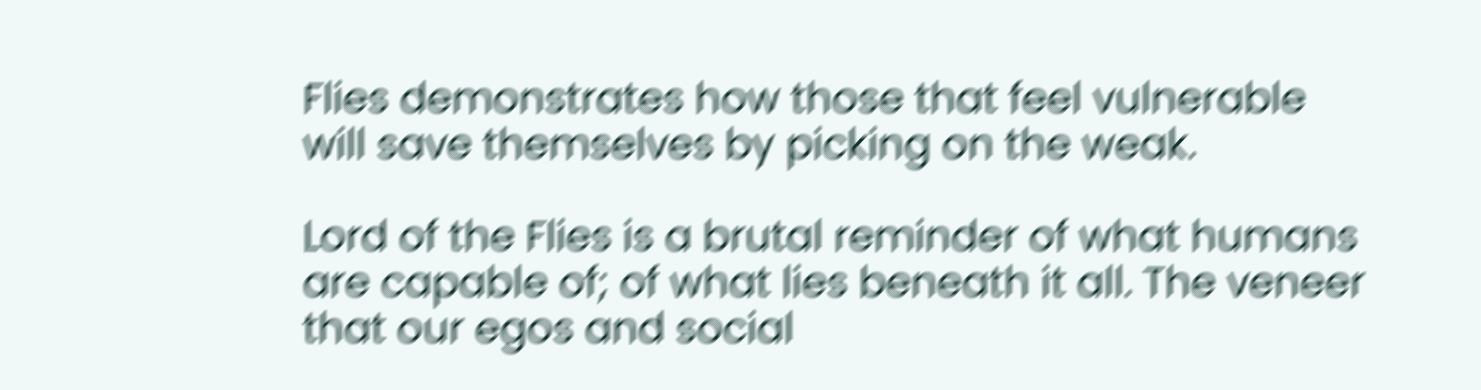Flies demonstrates how those that feel vulnerable will save themselves by picking on the weak.

Lord of the Flies is a brutal reminder of what humans are capable of; of what lies beneath it all. The veneer that our egos and social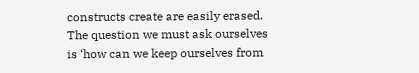constructs create are easily erased. The question we must ask ourselves is ‘how can we keep ourselves from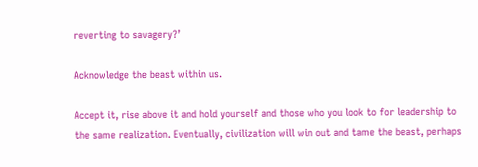reverting to savagery?’

Acknowledge the beast within us.

Accept it, rise above it and hold yourself and those who you look to for leadership to the same realization. Eventually, civilization will win out and tame the beast, perhaps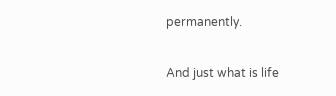permanently.

And just what is life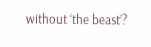without ‘the beast’?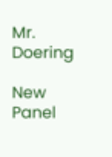Mr. Doering

New Panel